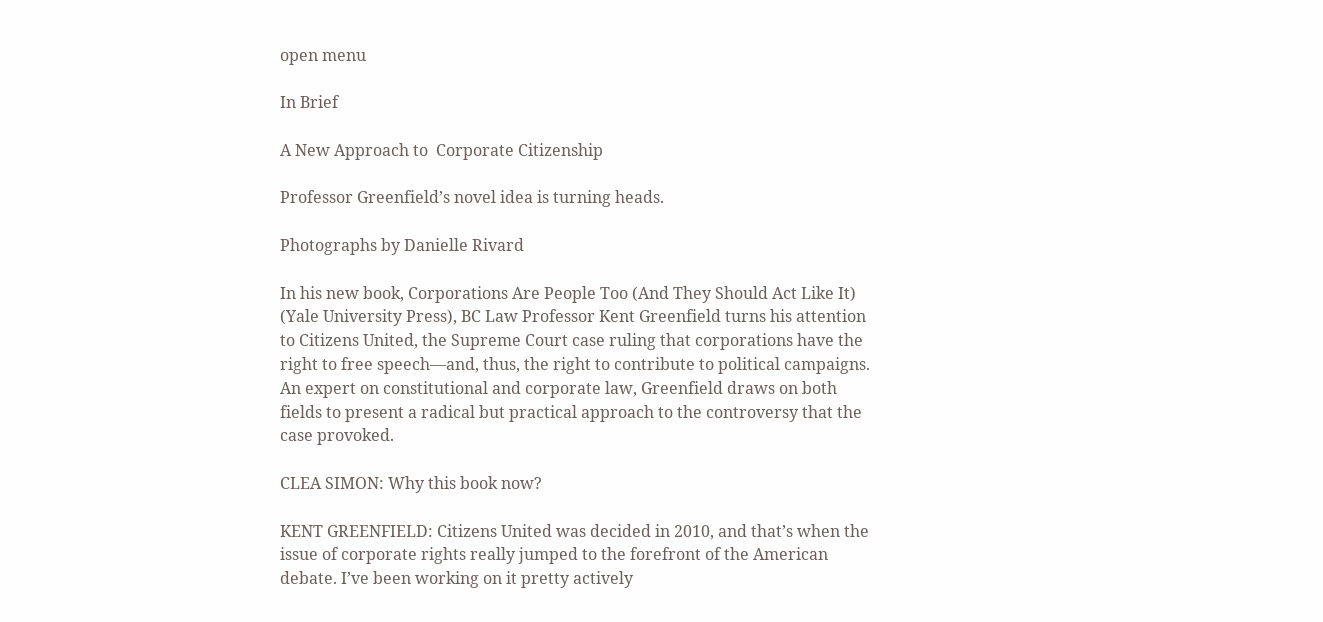open menu

In Brief

A New Approach to  Corporate Citizenship

Professor Greenfield’s novel idea is turning heads.

Photographs by Danielle Rivard

In his new book, Corporations Are People Too (And They Should Act Like It) (Yale University Press), BC Law Professor Kent Greenfield turns his attention to Citizens United, the Supreme Court case ruling that corporations have the right to free speech—and, thus, the right to contribute to political campaigns. An expert on constitutional and corporate law, Greenfield draws on both fields to present a radical but practical approach to the controversy that the case provoked.

CLEA SIMON: Why this book now?

KENT GREENFIELD: Citizens United was decided in 2010, and that’s when the issue of corporate rights really jumped to the forefront of the American debate. I’ve been working on it pretty actively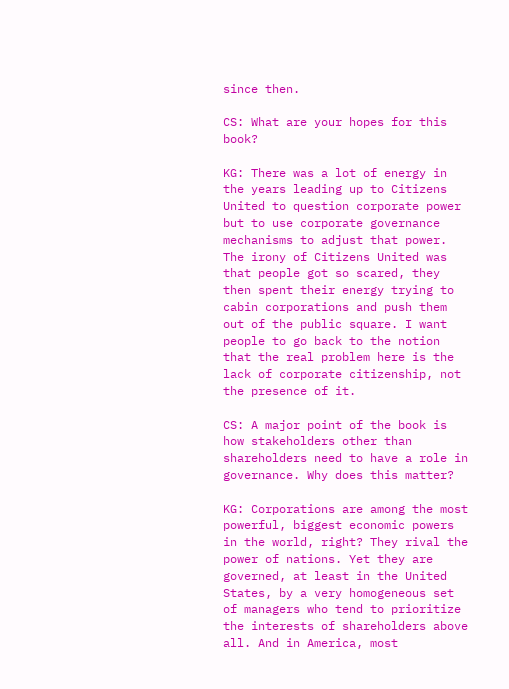since then.

CS: What are your hopes for this book?

KG: There was a lot of energy in the years leading up to Citizens United to question corporate power but to use corporate governance mechanisms to adjust that power. The irony of Citizens United was that people got so scared, they then spent their energy trying to cabin corporations and push them out of the public square. I want people to go back to the notion that the real problem here is the lack of corporate citizenship, not the presence of it.

CS: A major point of the book is how stakeholders other than shareholders need to have a role in governance. Why does this matter?

KG: Corporations are among the most powerful, biggest economic powers in the world, right? They rival the power of nations. Yet they are governed, at least in the United States, by a very homogeneous set of managers who tend to prioritize the interests of shareholders above all. And in America, most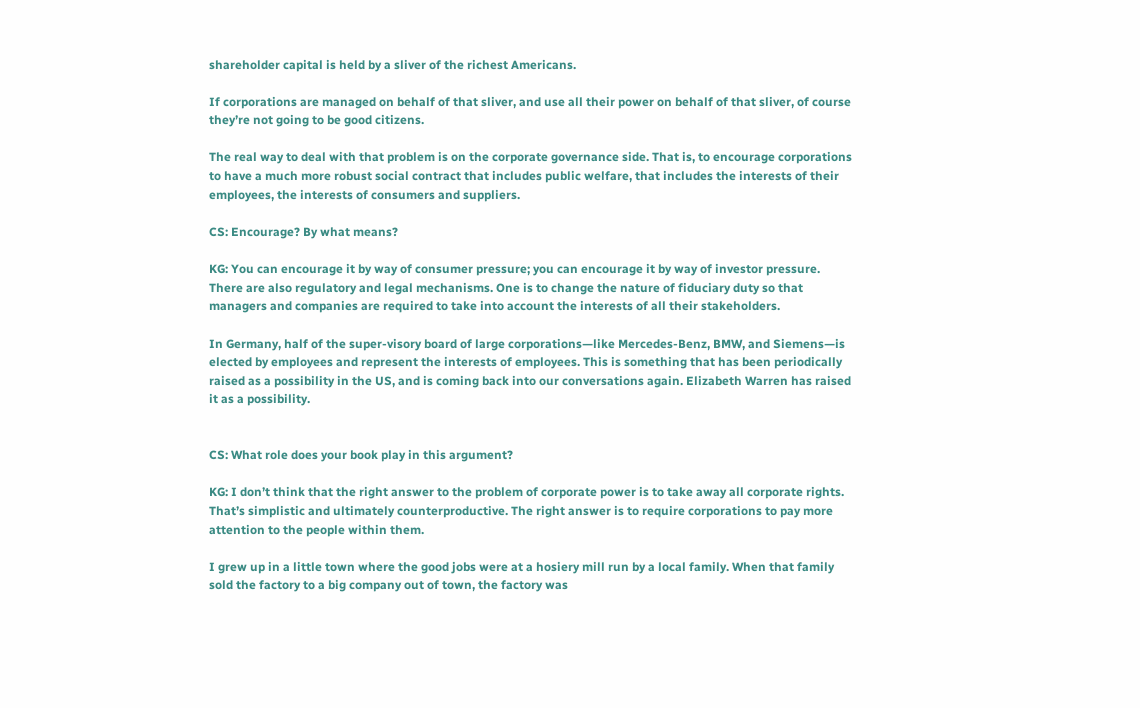shareholder capital is held by a sliver of the richest Americans.

If corporations are managed on behalf of that sliver, and use all their power on behalf of that sliver, of course they’re not going to be good citizens.

The real way to deal with that problem is on the corporate governance side. That is, to encourage corporations to have a much more robust social contract that includes public welfare, that includes the interests of their employees, the interests of consumers and suppliers.

CS: Encourage? By what means?

KG: You can encourage it by way of consumer pressure; you can encourage it by way of investor pressure. There are also regulatory and legal mechanisms. One is to change the nature of fiduciary duty so that managers and companies are required to take into account the interests of all their stakeholders.

In Germany, half of the super-visory board of large corporations—like Mercedes-Benz, BMW, and Siemens—is elected by employees and represent the interests of employees. This is something that has been periodically raised as a possibility in the US, and is coming back into our conversations again. Elizabeth Warren has raised it as a possibility.


CS: What role does your book play in this argument?

KG: I don’t think that the right answer to the problem of corporate power is to take away all corporate rights. That’s simplistic and ultimately counterproductive. The right answer is to require corporations to pay more attention to the people within them.

I grew up in a little town where the good jobs were at a hosiery mill run by a local family. When that family sold the factory to a big company out of town, the factory was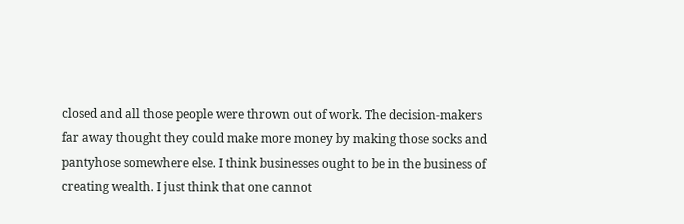closed and all those people were thrown out of work. The decision-makers far away thought they could make more money by making those socks and pantyhose somewhere else. I think businesses ought to be in the business of creating wealth. I just think that one cannot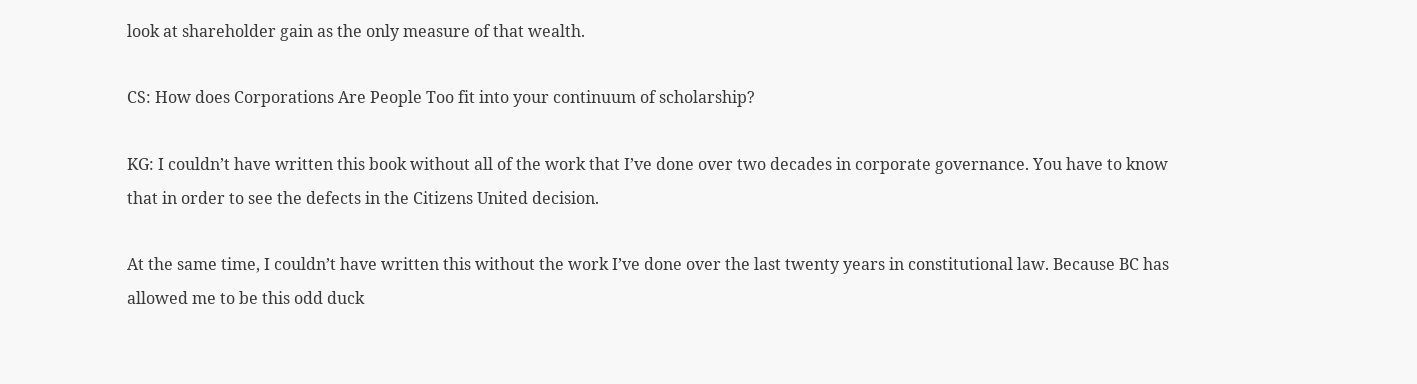look at shareholder gain as the only measure of that wealth.

CS: How does Corporations Are People Too fit into your continuum of scholarship?

KG: I couldn’t have written this book without all of the work that I’ve done over two decades in corporate governance. You have to know that in order to see the defects in the Citizens United decision.

At the same time, I couldn’t have written this without the work I’ve done over the last twenty years in constitutional law. Because BC has allowed me to be this odd duck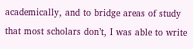academically, and to bridge areas of study that most scholars don’t, I was able to write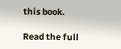this book.

Read the full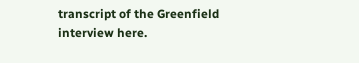transcript of the Greenfield interview here.